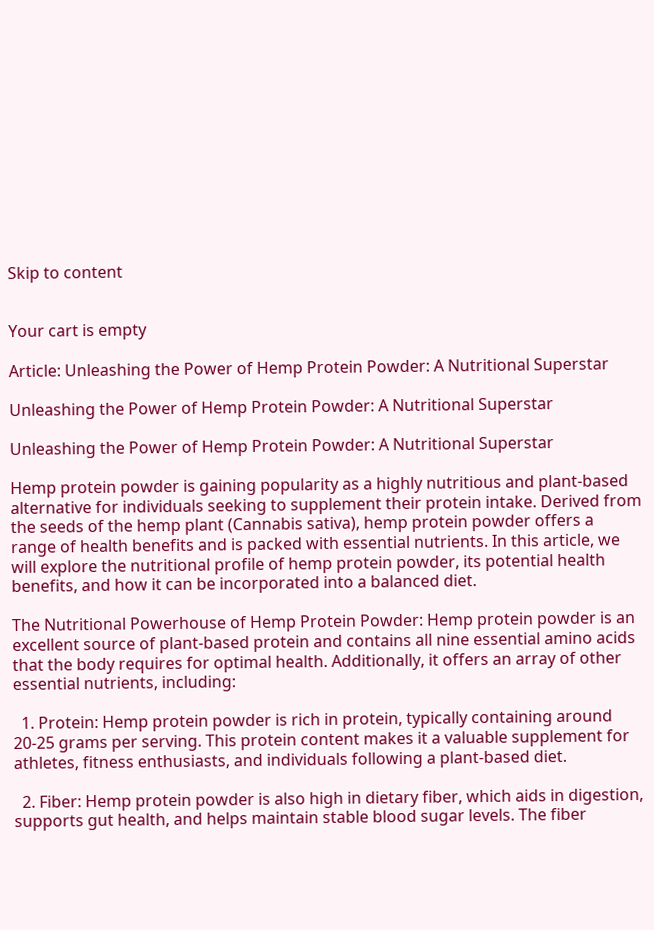Skip to content


Your cart is empty

Article: Unleashing the Power of Hemp Protein Powder: A Nutritional Superstar

Unleashing the Power of Hemp Protein Powder: A Nutritional Superstar

Unleashing the Power of Hemp Protein Powder: A Nutritional Superstar

Hemp protein powder is gaining popularity as a highly nutritious and plant-based alternative for individuals seeking to supplement their protein intake. Derived from the seeds of the hemp plant (Cannabis sativa), hemp protein powder offers a range of health benefits and is packed with essential nutrients. In this article, we will explore the nutritional profile of hemp protein powder, its potential health benefits, and how it can be incorporated into a balanced diet.

The Nutritional Powerhouse of Hemp Protein Powder: Hemp protein powder is an excellent source of plant-based protein and contains all nine essential amino acids that the body requires for optimal health. Additionally, it offers an array of other essential nutrients, including:

  1. Protein: Hemp protein powder is rich in protein, typically containing around 20-25 grams per serving. This protein content makes it a valuable supplement for athletes, fitness enthusiasts, and individuals following a plant-based diet.

  2. Fiber: Hemp protein powder is also high in dietary fiber, which aids in digestion, supports gut health, and helps maintain stable blood sugar levels. The fiber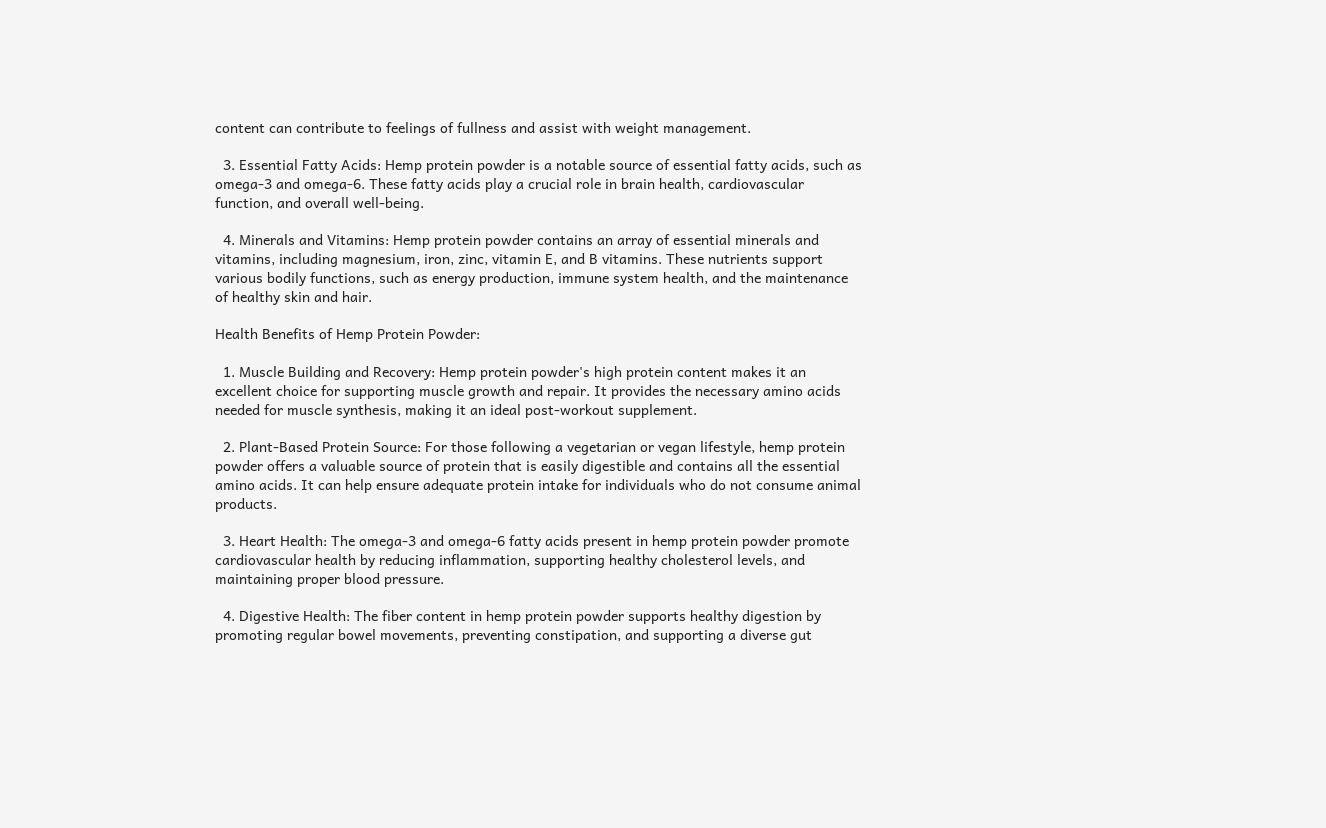content can contribute to feelings of fullness and assist with weight management.

  3. Essential Fatty Acids: Hemp protein powder is a notable source of essential fatty acids, such as omega-3 and omega-6. These fatty acids play a crucial role in brain health, cardiovascular function, and overall well-being.

  4. Minerals and Vitamins: Hemp protein powder contains an array of essential minerals and vitamins, including magnesium, iron, zinc, vitamin E, and B vitamins. These nutrients support various bodily functions, such as energy production, immune system health, and the maintenance of healthy skin and hair.

Health Benefits of Hemp Protein Powder:

  1. Muscle Building and Recovery: Hemp protein powder's high protein content makes it an excellent choice for supporting muscle growth and repair. It provides the necessary amino acids needed for muscle synthesis, making it an ideal post-workout supplement.

  2. Plant-Based Protein Source: For those following a vegetarian or vegan lifestyle, hemp protein powder offers a valuable source of protein that is easily digestible and contains all the essential amino acids. It can help ensure adequate protein intake for individuals who do not consume animal products.

  3. Heart Health: The omega-3 and omega-6 fatty acids present in hemp protein powder promote cardiovascular health by reducing inflammation, supporting healthy cholesterol levels, and maintaining proper blood pressure.

  4. Digestive Health: The fiber content in hemp protein powder supports healthy digestion by promoting regular bowel movements, preventing constipation, and supporting a diverse gut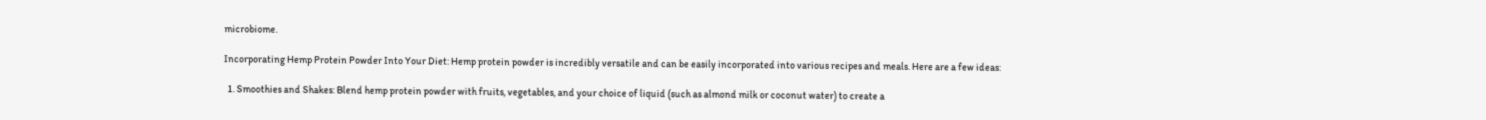microbiome.

Incorporating Hemp Protein Powder Into Your Diet: Hemp protein powder is incredibly versatile and can be easily incorporated into various recipes and meals. Here are a few ideas:

  1. Smoothies and Shakes: Blend hemp protein powder with fruits, vegetables, and your choice of liquid (such as almond milk or coconut water) to create a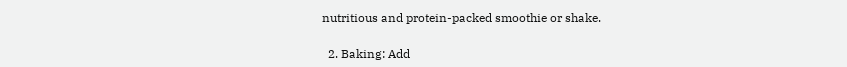nutritious and protein-packed smoothie or shake.

  2. Baking: Add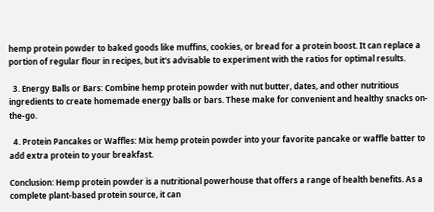hemp protein powder to baked goods like muffins, cookies, or bread for a protein boost. It can replace a portion of regular flour in recipes, but it's advisable to experiment with the ratios for optimal results.

  3. Energy Balls or Bars: Combine hemp protein powder with nut butter, dates, and other nutritious ingredients to create homemade energy balls or bars. These make for convenient and healthy snacks on-the-go.

  4. Protein Pancakes or Waffles: Mix hemp protein powder into your favorite pancake or waffle batter to add extra protein to your breakfast.

Conclusion: Hemp protein powder is a nutritional powerhouse that offers a range of health benefits. As a complete plant-based protein source, it can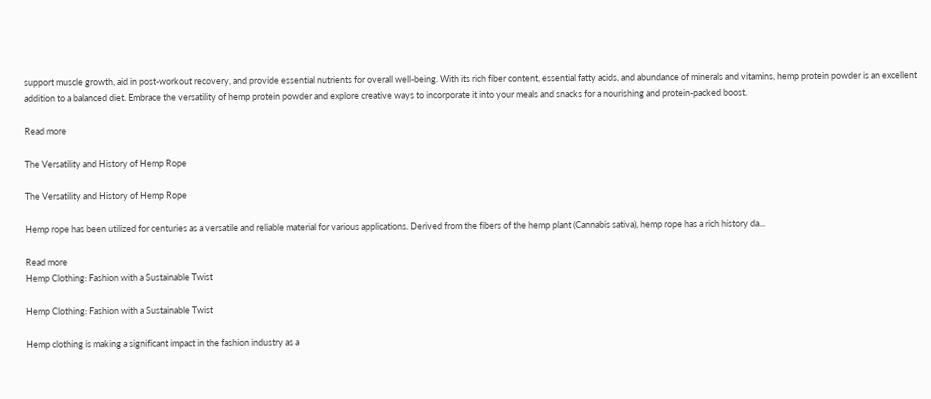support muscle growth, aid in post-workout recovery, and provide essential nutrients for overall well-being. With its rich fiber content, essential fatty acids, and abundance of minerals and vitamins, hemp protein powder is an excellent addition to a balanced diet. Embrace the versatility of hemp protein powder and explore creative ways to incorporate it into your meals and snacks for a nourishing and protein-packed boost.

Read more

The Versatility and History of Hemp Rope

The Versatility and History of Hemp Rope

Hemp rope has been utilized for centuries as a versatile and reliable material for various applications. Derived from the fibers of the hemp plant (Cannabis sativa), hemp rope has a rich history da...

Read more
Hemp Clothing: Fashion with a Sustainable Twist

Hemp Clothing: Fashion with a Sustainable Twist

Hemp clothing is making a significant impact in the fashion industry as a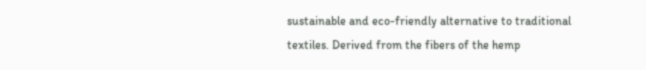sustainable and eco-friendly alternative to traditional textiles. Derived from the fibers of the hemp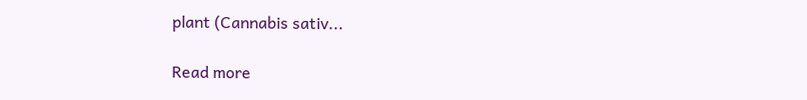plant (Cannabis sativ...

Read more